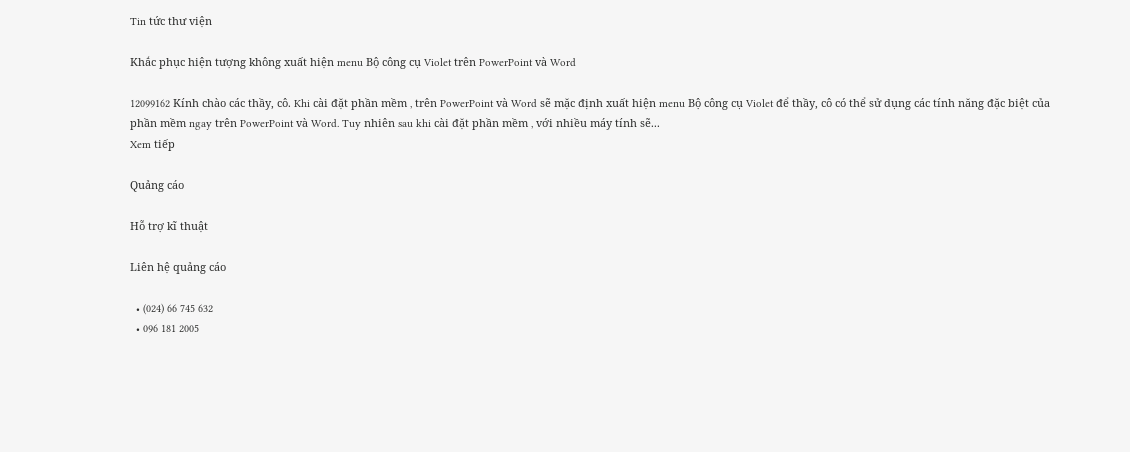Tin tức thư viện

Khắc phục hiện tượng không xuất hiện menu Bộ công cụ Violet trên PowerPoint và Word

12099162 Kính chào các thầy, cô. Khi cài đặt phần mềm , trên PowerPoint và Word sẽ mặc định xuất hiện menu Bộ công cụ Violet để thầy, cô có thể sử dụng các tính năng đặc biệt của phần mềm ngay trên PowerPoint và Word. Tuy nhiên sau khi cài đặt phần mềm , với nhiều máy tính sẽ...
Xem tiếp

Quảng cáo

Hỗ trợ kĩ thuật

Liên hệ quảng cáo

  • (024) 66 745 632
  • 096 181 2005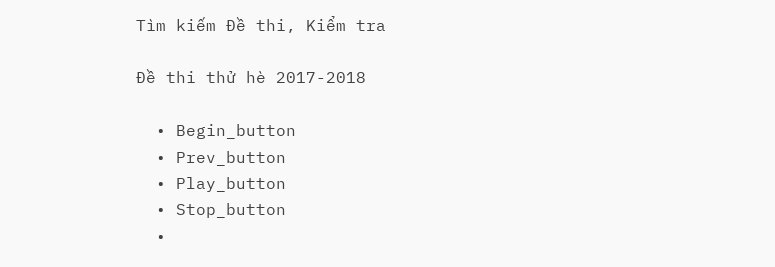Tìm kiếm Đề thi, Kiểm tra

Đề thi thử hè 2017-2018

  • Begin_button
  • Prev_button
  • Play_button
  • Stop_button
  •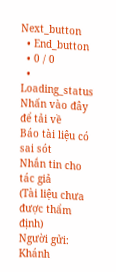Next_button
  • End_button
  • 0 / 0
  • Loading_status
Nhấn vào đây để tải về
Báo tài liệu có sai sót
Nhắn tin cho tác giả
(Tài liệu chưa được thẩm định)
Người gửi: Khánh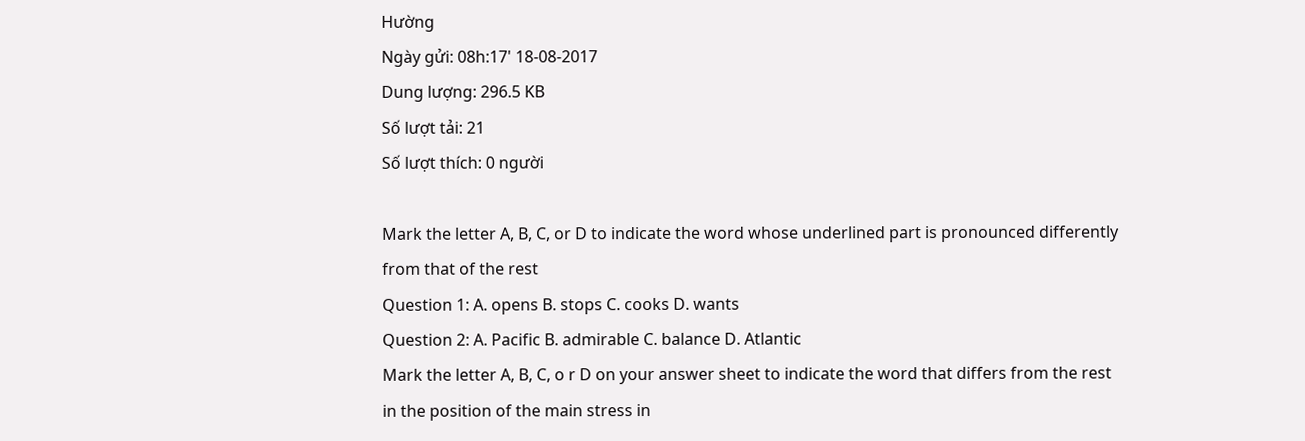Hường
Ngày gửi: 08h:17' 18-08-2017
Dung lượng: 296.5 KB
Số lượt tải: 21
Số lượt thích: 0 người

Mark the letter A, B, C, or D to indicate the word whose underlined part is pronounced differently from that of the rest
Question 1: A. opens B. stops C. cooks D. wants
Question 2: A. Pacific B. admirable C. balance D. Atlantic
Mark the letter A, B, C, o r D on your answer sheet to indicate the word that differs from the rest in the position of the main stress in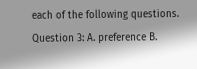each of the following questions.
Question 3: A. preference B.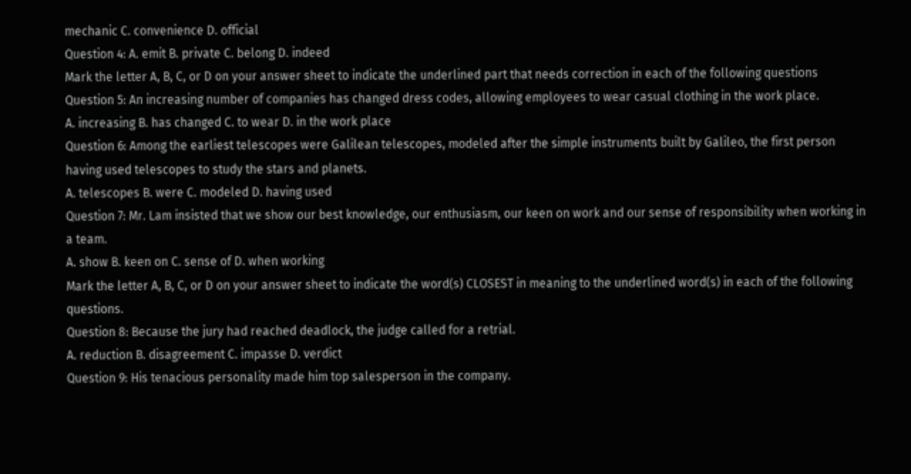mechanic C. convenience D. official
Question 4: A. emit B. private C. belong D. indeed
Mark the letter A, B, C, or D on your answer sheet to indicate the underlined part that needs correction in each of the following questions
Question 5: An increasing number of companies has changed dress codes, allowing employees to wear casual clothing in the work place.
A. increasing B. has changed C. to wear D. in the work place
Question 6: Among the earliest telescopes were Galilean telescopes, modeled after the simple instruments built by Galileo, the first person having used telescopes to study the stars and planets.
A. telescopes B. were C. modeled D. having used
Question 7: Mr. Lam insisted that we show our best knowledge, our enthusiasm, our keen on work and our sense of responsibility when working in a team.
A. show B. keen on C. sense of D. when working
Mark the letter A, B, C, or D on your answer sheet to indicate the word(s) CLOSEST in meaning to the underlined word(s) in each of the following questions.
Question 8: Because the jury had reached deadlock, the judge called for a retrial.
A. reduction B. disagreement C. impasse D. verdict
Question 9: His tenacious personality made him top salesperson in the company.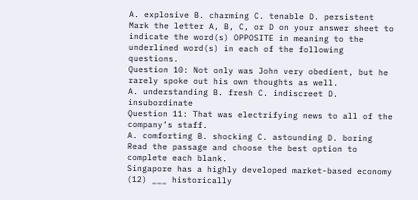A. explosive B. charming C. tenable D. persistent
Mark the letter A, B, C, or D on your answer sheet to indicate the word(s) OPPOSITE in meaning to the underlined word(s) in each of the following questions.
Question 10: Not only was John very obedient, but he rarely spoke out his own thoughts as well.
A. understanding B. fresh C. indiscreet D. insubordinate
Question 11: That was electrifying news to all of the company’s staff.
A. comforting B. shocking C. astounding D. boring
Read the passage and choose the best option to complete each blank.
Singapore has a highly developed market-based economy (12) ___ historically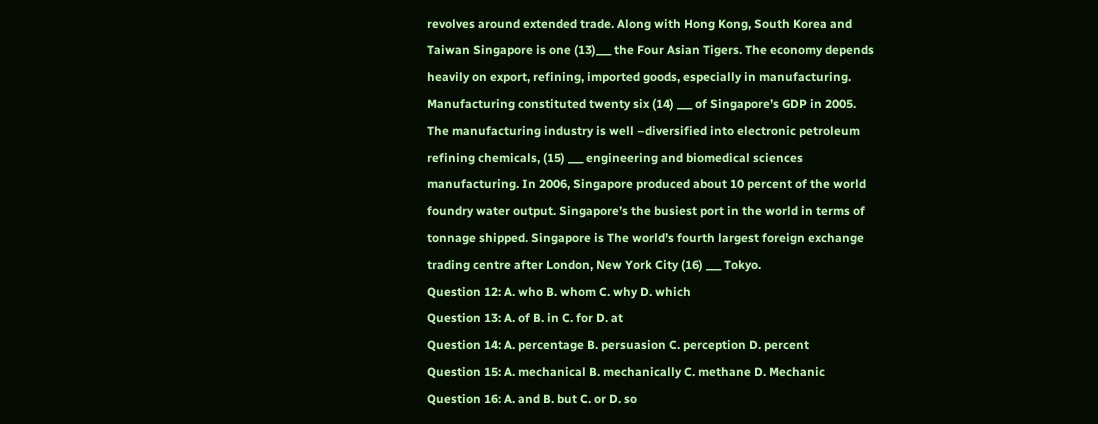revolves around extended trade. Along with Hong Kong, South Korea and Taiwan Singapore is one (13)___ the Four Asian Tigers. The economy depends heavily on export, refining, imported goods, especially in manufacturing. Manufacturing constituted twenty six (14) ___ of Singapore’s GDP in 2005. The manufacturing industry is well –diversified into electronic petroleum refining chemicals, (15) ___ engineering and biomedical sciences manufacturing. In 2006, Singapore produced about 10 percent of the world foundry water output. Singapore’s the busiest port in the world in terms of tonnage shipped. Singapore is The world’s fourth largest foreign exchange trading centre after London, New York City (16) ___ Tokyo.
Question 12: A. who B. whom C. why D. which
Question 13: A. of B. in C. for D. at
Question 14: A. percentage B. persuasion C. perception D. percent
Question 15: A. mechanical B. mechanically C. methane D. Mechanic
Question 16: A. and B. but C. or D. so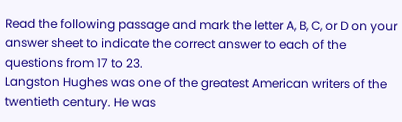Read the following passage and mark the letter A, B, C, or D on your answer sheet to indicate the correct answer to each of the questions from 17 to 23.
Langston Hughes was one of the greatest American writers of the twentieth century. He was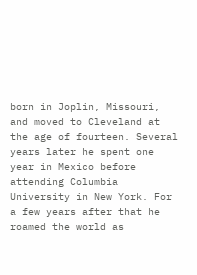born in Joplin, Missouri, and moved to Cleveland at the age of fourteen. Several years later he spent one year in Mexico before attending Columbia University in New York. For a few years after that he roamed the world as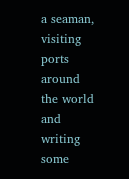a seaman, visiting ports around the world and writing some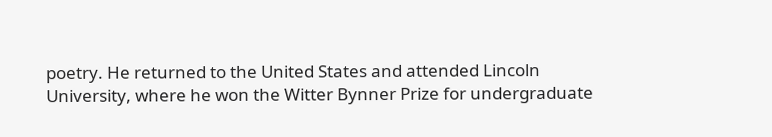poetry. He returned to the United States and attended Lincoln University, where he won the Witter Bynner Prize for undergraduate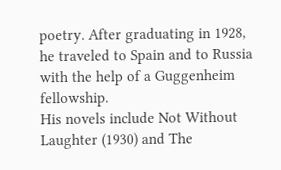poetry. After graduating in 1928, he traveled to Spain and to Russia with the help of a Guggenheim fellowship.
His novels include Not Without Laughter (1930) and The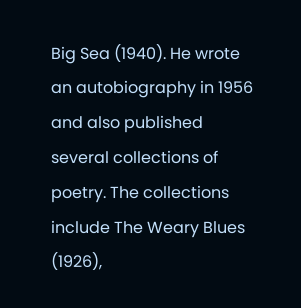Big Sea (1940). He wrote an autobiography in 1956 and also published several collections of poetry. The collections include The Weary Blues (1926),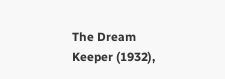The Dream Keeper (1932),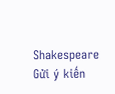Shakespeare
Gửi ý kiến